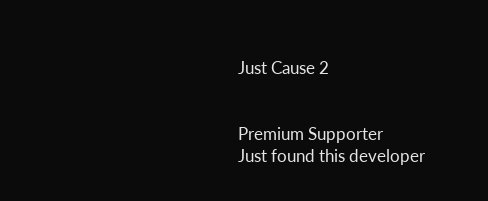Just Cause 2


Premium Supporter
Just found this developer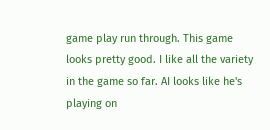game play run through. This game looks pretty good. I like all the variety in the game so far. AI looks like he's playing on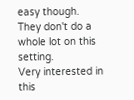easy though. They don't do a whole lot on this setting.
Very interested in this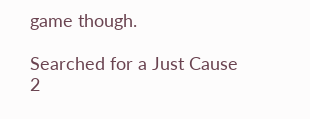game though.

Searched for a Just Cause 2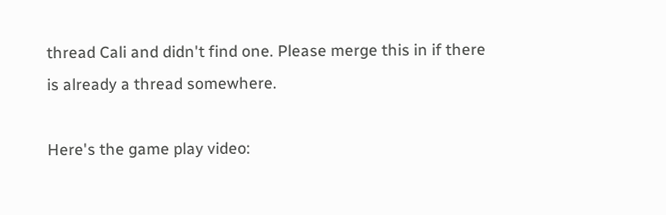thread Cali and didn't find one. Please merge this in if there is already a thread somewhere.

Here's the game play video: